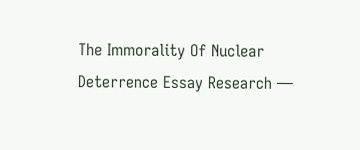The Immorality Of Nuclear Deterrence Essay Research —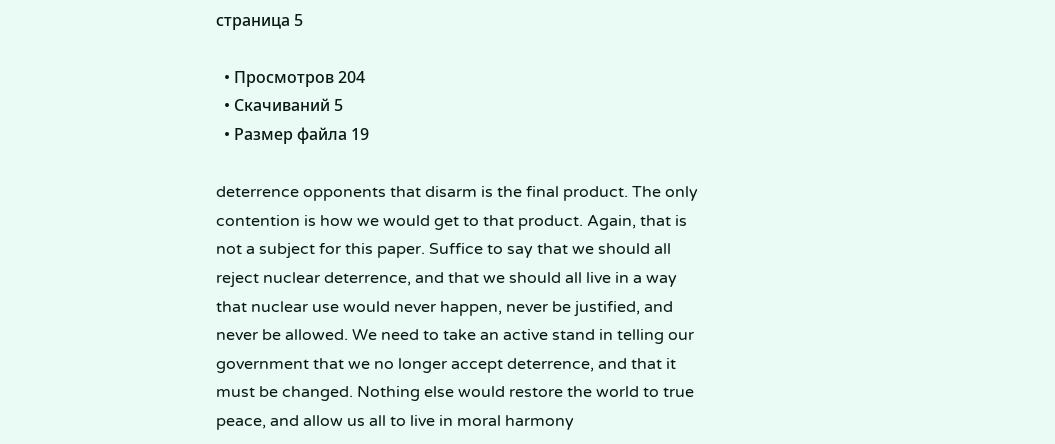страница 5

  • Просмотров 204
  • Скачиваний 5
  • Размер файла 19

deterrence opponents that disarm is the final product. The only contention is how we would get to that product. Again, that is not a subject for this paper. Suffice to say that we should all reject nuclear deterrence, and that we should all live in a way that nuclear use would never happen, never be justified, and never be allowed. We need to take an active stand in telling our government that we no longer accept deterrence, and that it must be changed. Nothing else would restore the world to true peace, and allow us all to live in moral harmony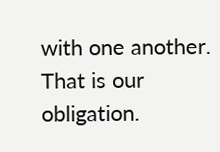with one another. That is our obligation.